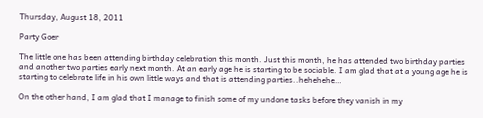Thursday, August 18, 2011

Party Goer

The little one has been attending birthday celebration this month. Just this month, he has attended two birthday parties and another two parties early next month. At an early age he is starting to be sociable. I am glad that at a young age he is starting to celebrate life in his own little ways and that is attending parties..hehehehe…

On the other hand, I am glad that I manage to finish some of my undone tasks before they vanish in my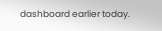dashboard earlier today.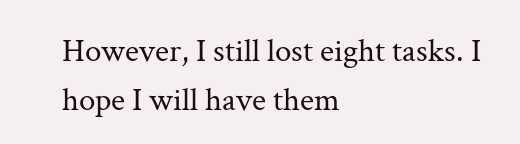However, I still lost eight tasks. I hope I will have them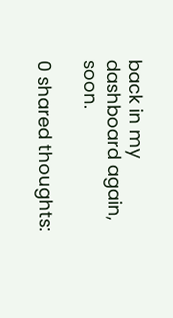back in my dashboard again, soon.

0 shared thoughts: